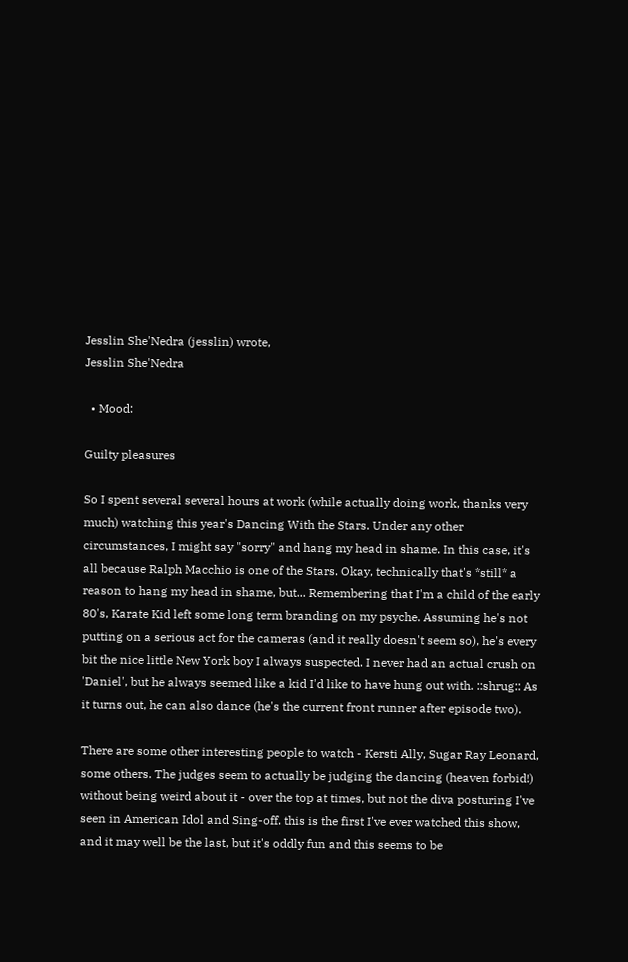Jesslin She'Nedra (jesslin) wrote,
Jesslin She'Nedra

  • Mood:

Guilty pleasures

So I spent several several hours at work (while actually doing work, thanks very much) watching this year's Dancing With the Stars. Under any other circumstances, I might say "sorry" and hang my head in shame. In this case, it's all because Ralph Macchio is one of the Stars. Okay, technically that's *still* a reason to hang my head in shame, but... Remembering that I'm a child of the early 80's, Karate Kid left some long term branding on my psyche. Assuming he's not putting on a serious act for the cameras (and it really doesn't seem so), he's every bit the nice little New York boy I always suspected. I never had an actual crush on 'Daniel', but he always seemed like a kid I'd like to have hung out with. ::shrug:: As it turns out, he can also dance (he's the current front runner after episode two).

There are some other interesting people to watch - Kersti Ally, Sugar Ray Leonard, some others. The judges seem to actually be judging the dancing (heaven forbid!) without being weird about it - over the top at times, but not the diva posturing I've seen in American Idol and Sing-off. this is the first I've ever watched this show, and it may well be the last, but it's oddly fun and this seems to be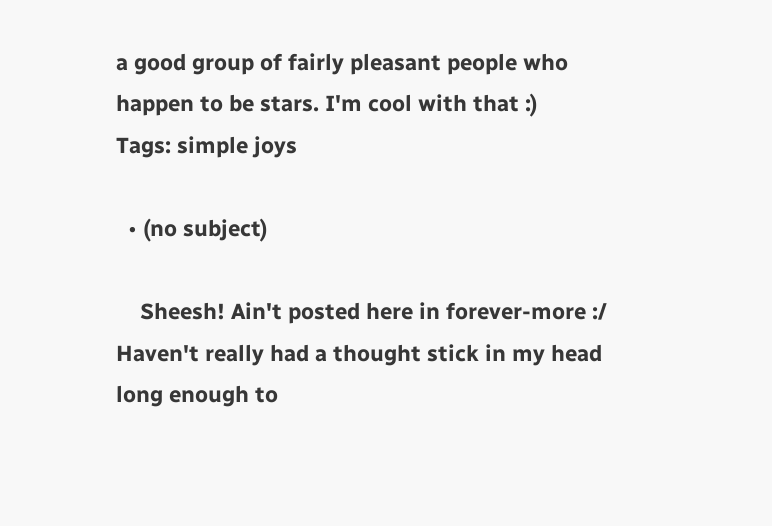a good group of fairly pleasant people who happen to be stars. I'm cool with that :)
Tags: simple joys

  • (no subject)

    Sheesh! Ain't posted here in forever-more :/ Haven't really had a thought stick in my head long enough to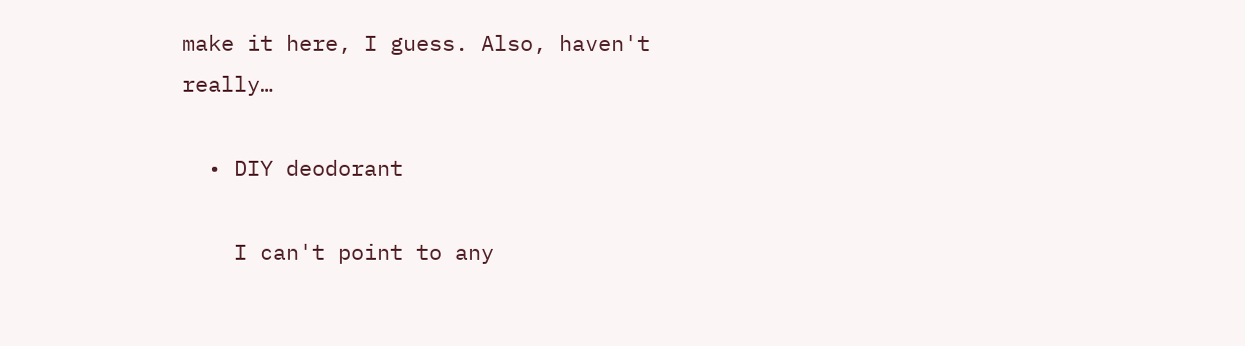make it here, I guess. Also, haven't really…

  • DIY deodorant

    I can't point to any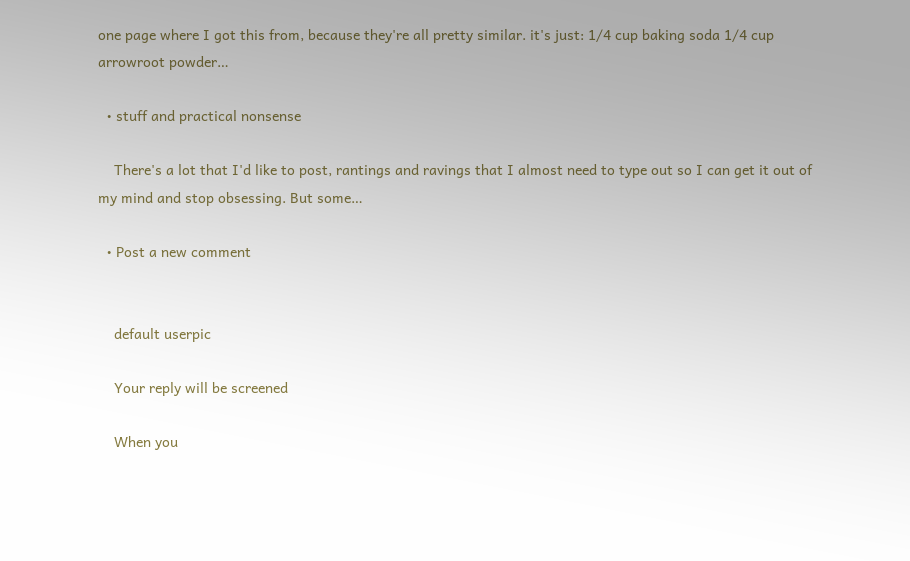one page where I got this from, because they're all pretty similar. it's just: 1/4 cup baking soda 1/4 cup arrowroot powder…

  • stuff and practical nonsense

    There's a lot that I'd like to post, rantings and ravings that I almost need to type out so I can get it out of my mind and stop obsessing. But some…

  • Post a new comment


    default userpic

    Your reply will be screened

    When you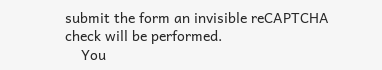submit the form an invisible reCAPTCHA check will be performed.
    You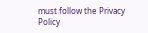must follow the Privacy Policy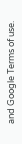and Google Terms of use.